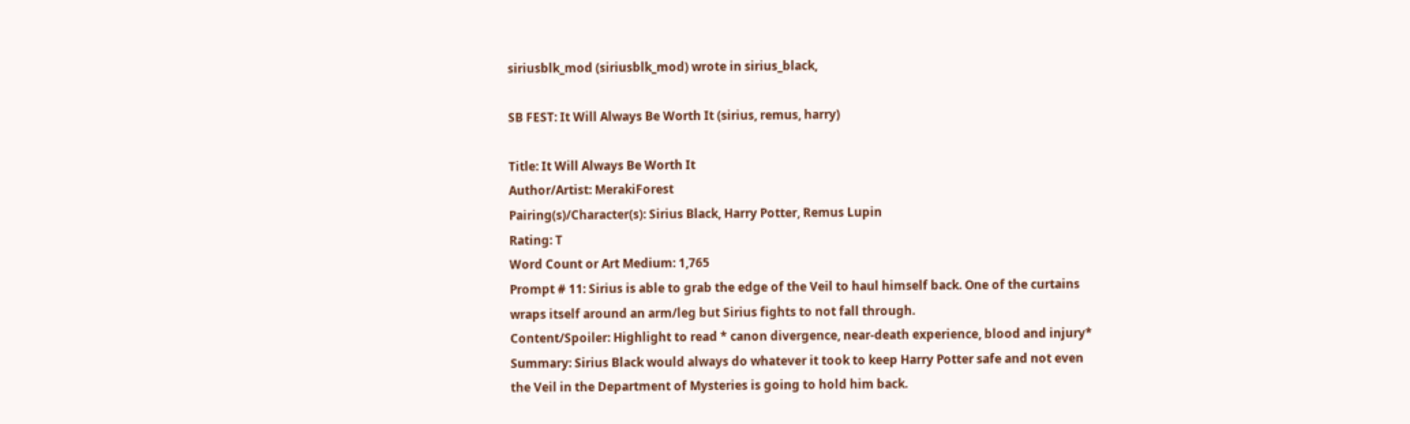siriusblk_mod (siriusblk_mod) wrote in sirius_black,

SB FEST: It Will Always Be Worth It (sirius, remus, harry)

Title: It Will Always Be Worth It
Author/Artist: MerakiForest
Pairing(s)/Character(s): Sirius Black, Harry Potter, Remus Lupin
Rating: T
Word Count or Art Medium: 1,765
Prompt # 11: Sirius is able to grab the edge of the Veil to haul himself back. One of the curtains wraps itself around an arm/leg but Sirius fights to not fall through.
Content/Spoiler: Highlight to read * canon divergence, near-death experience, blood and injury*
Summary: Sirius Black would always do whatever it took to keep Harry Potter safe and not even the Veil in the Department of Mysteries is going to hold him back.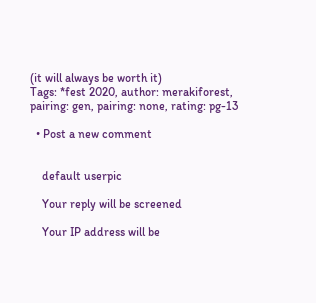(it will always be worth it)
Tags: *fest 2020, author: merakiforest, pairing: gen, pairing: none, rating: pg-13

  • Post a new comment


    default userpic

    Your reply will be screened

    Your IP address will be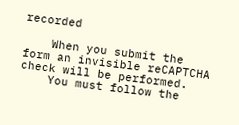recorded

    When you submit the form an invisible reCAPTCHA check will be performed.
    You must follow the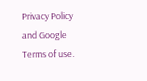Privacy Policy and Google Terms of use.